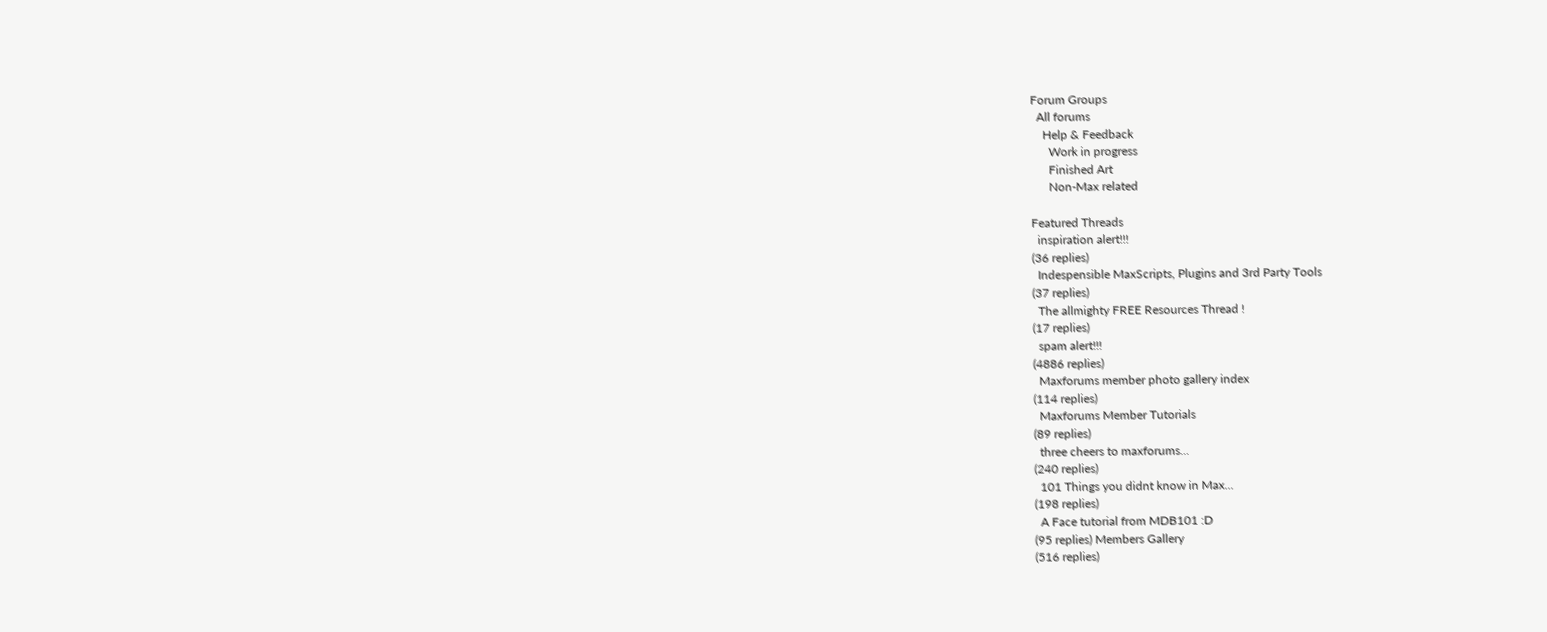Forum Groups
  All forums
    Help & Feedback
      Work in progress
      Finished Art
      Non-Max related

Featured Threads
  inspiration alert!!!
(36 replies)
  Indespensible MaxScripts, Plugins and 3rd Party Tools
(37 replies)
  The allmighty FREE Resources Thread !
(17 replies)
  spam alert!!!
(4886 replies)
  Maxforums member photo gallery index
(114 replies)
  Maxforums Member Tutorials
(89 replies)
  three cheers to maxforums...
(240 replies)
  101 Things you didnt know in Max...
(198 replies)
  A Face tutorial from MDB101 :D
(95 replies) Members Gallery
(516 replies)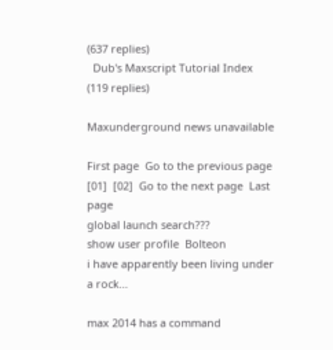(637 replies)
  Dub's Maxscript Tutorial Index
(119 replies)

Maxunderground news unavailable

First page  Go to the previous page   [01]  [02]  Go to the next page  Last page
global launch search???
show user profile  Bolteon
i have apparently been living under a rock...

max 2014 has a command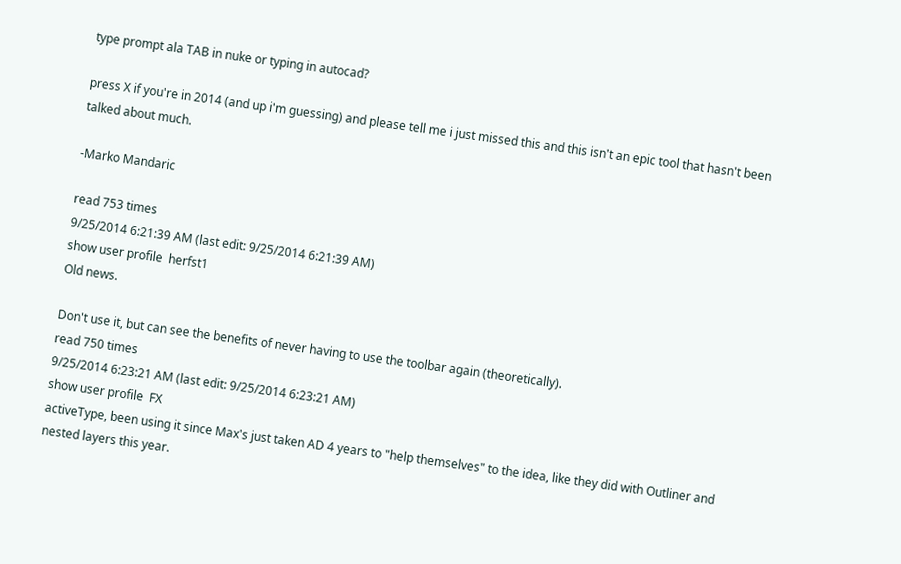type prompt ala TAB in nuke or typing in autocad?

press X if you're in 2014 (and up i'm guessing) and please tell me i just missed this and this isn't an epic tool that hasn't been talked about much.

-Marko Mandaric

read 753 times
9/25/2014 6:21:39 AM (last edit: 9/25/2014 6:21:39 AM)
show user profile  herfst1
Old news.

Don't use it, but can see the benefits of never having to use the toolbar again (theoretically).
read 750 times
9/25/2014 6:23:21 AM (last edit: 9/25/2014 6:23:21 AM)
show user profile  FX
activeType, been using it since Max's just taken AD 4 years to "help themselves" to the idea, like they did with Outliner and nested layers this year.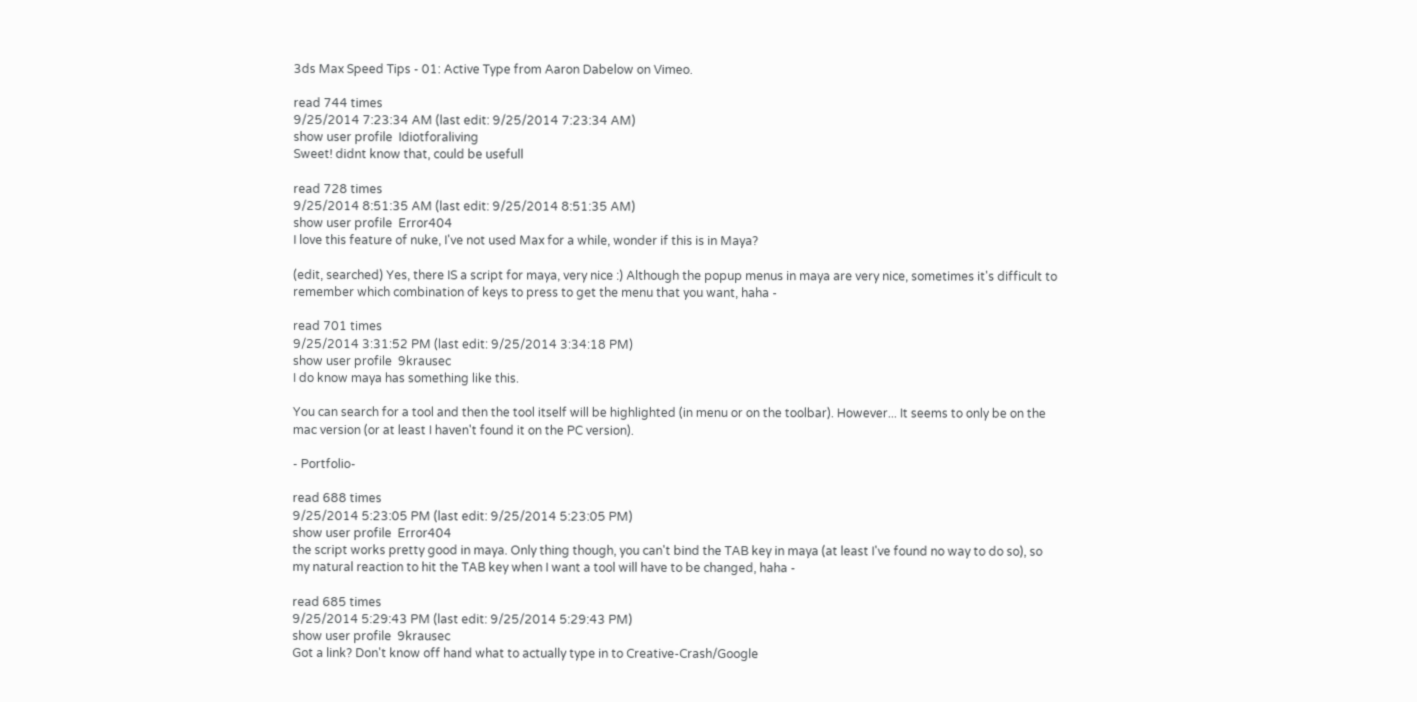3ds Max Speed Tips - 01: Active Type from Aaron Dabelow on Vimeo.

read 744 times
9/25/2014 7:23:34 AM (last edit: 9/25/2014 7:23:34 AM)
show user profile  Idiotforaliving
Sweet! didnt know that, could be usefull

read 728 times
9/25/2014 8:51:35 AM (last edit: 9/25/2014 8:51:35 AM)
show user profile  Error404
I love this feature of nuke, I've not used Max for a while, wonder if this is in Maya?

(edit, searched) Yes, there IS a script for maya, very nice :) Although the popup menus in maya are very nice, sometimes it's difficult to remember which combination of keys to press to get the menu that you want, haha -

read 701 times
9/25/2014 3:31:52 PM (last edit: 9/25/2014 3:34:18 PM)
show user profile  9krausec
I do know maya has something like this.

You can search for a tool and then the tool itself will be highlighted (in menu or on the toolbar). However... It seems to only be on the mac version (or at least I haven't found it on the PC version).

- Portfolio-

read 688 times
9/25/2014 5:23:05 PM (last edit: 9/25/2014 5:23:05 PM)
show user profile  Error404
the script works pretty good in maya. Only thing though, you can't bind the TAB key in maya (at least I've found no way to do so), so my natural reaction to hit the TAB key when I want a tool will have to be changed, haha -

read 685 times
9/25/2014 5:29:43 PM (last edit: 9/25/2014 5:29:43 PM)
show user profile  9krausec
Got a link? Don't know off hand what to actually type in to Creative-Crash/Google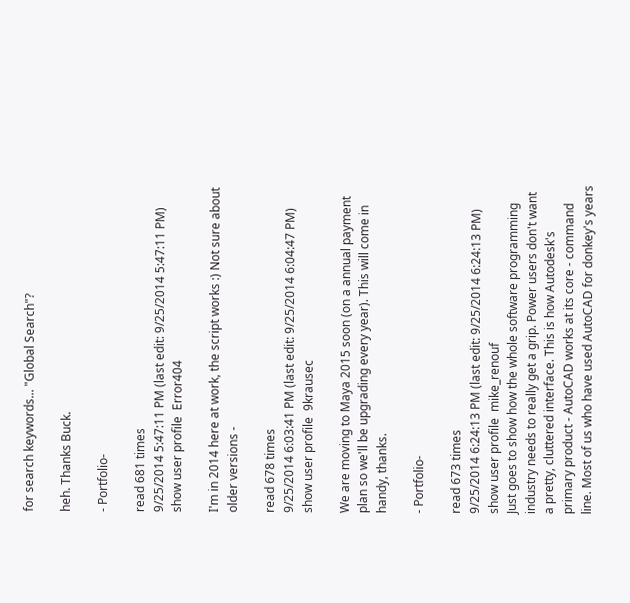for search keywords... "Global Search"?

heh. Thanks Buck.

- Portfolio-

read 681 times
9/25/2014 5:47:11 PM (last edit: 9/25/2014 5:47:11 PM)
show user profile  Error404

I'm in 2014 here at work, the script works :) Not sure about older versions -

read 678 times
9/25/2014 6:03:41 PM (last edit: 9/25/2014 6:04:47 PM)
show user profile  9krausec

We are moving to Maya 2015 soon (on a annual payment plan so we'll be upgrading every year). This will come in handy, thanks.

- Portfolio-

read 673 times
9/25/2014 6:24:13 PM (last edit: 9/25/2014 6:24:13 PM)
show user profile  mike_renouf
Just goes to show how the whole software programming industry needs to really get a grip. Power users don't want a pretty, cluttered interface. This is how Autodesk's primary product - AutoCAD works at its core - command line. Most of us who have used AutoCAD for donkey's years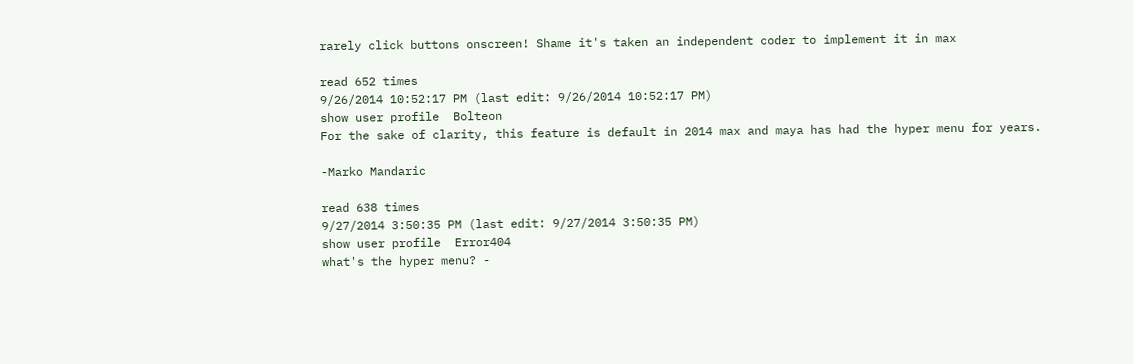rarely click buttons onscreen! Shame it's taken an independent coder to implement it in max

read 652 times
9/26/2014 10:52:17 PM (last edit: 9/26/2014 10:52:17 PM)
show user profile  Bolteon
For the sake of clarity, this feature is default in 2014 max and maya has had the hyper menu for years.

-Marko Mandaric

read 638 times
9/27/2014 3:50:35 PM (last edit: 9/27/2014 3:50:35 PM)
show user profile  Error404
what's the hyper menu? -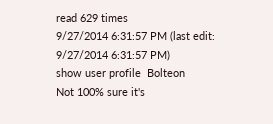read 629 times
9/27/2014 6:31:57 PM (last edit: 9/27/2014 6:31:57 PM)
show user profile  Bolteon
Not 100% sure it's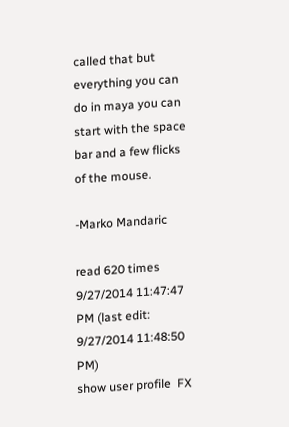called that but everything you can do in maya you can start with the space bar and a few flicks of the mouse.

-Marko Mandaric

read 620 times
9/27/2014 11:47:47 PM (last edit: 9/27/2014 11:48:50 PM)
show user profile  FX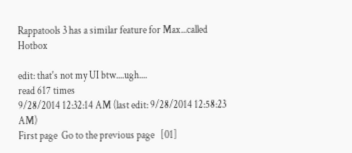Rappatools 3 has a similar feature for Max...called Hotbox

edit: that's not my UI btw....ugh....
read 617 times
9/28/2014 12:32:14 AM (last edit: 9/28/2014 12:58:23 AM)
First page  Go to the previous page   [01]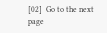[02]  Go to the next page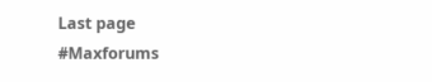Last page
#Maxforums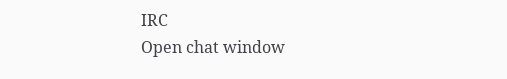IRC
Open chat window